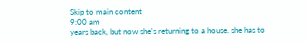Skip to main content
9:00 am
years back, but now she's returning to a house. she has to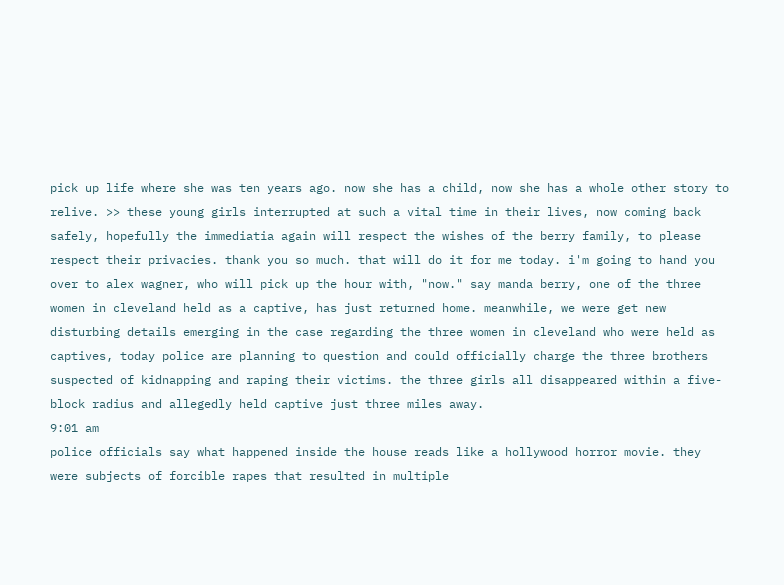pick up life where she was ten years ago. now she has a child, now she has a whole other story to relive. >> these young girls interrupted at such a vital time in their lives, now coming back safely, hopefully the immediatia again will respect the wishes of the berry family, to please respect their privacies. thank you so much. that will do it for me today. i'm going to hand you over to alex wagner, who will pick up the hour with, "now." say manda berry, one of the three women in cleveland held as a captive, has just returned home. meanwhile, we were get new disturbing details emerging in the case regarding the three women in cleveland who were held as captives, today police are planning to question and could officially charge the three brothers suspected of kidnapping and raping their victims. the three girls all disappeared within a five-block radius and allegedly held captive just three miles away.
9:01 am
police officials say what happened inside the house reads like a hollywood horror movie. they were subjects of forcible rapes that resulted in multiple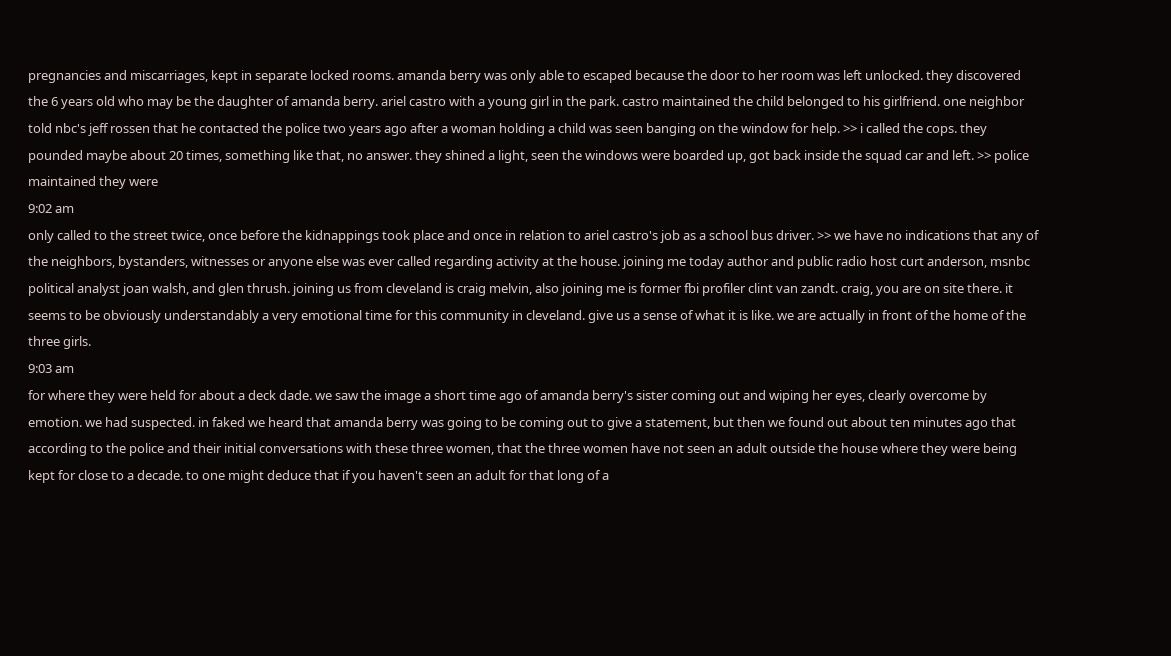pregnancies and miscarriages, kept in separate locked rooms. amanda berry was only able to escaped because the door to her room was left unlocked. they discovered the 6 years old who may be the daughter of amanda berry. ariel castro with a young girl in the park. castro maintained the child belonged to his girlfriend. one neighbor told nbc's jeff rossen that he contacted the police two years ago after a woman holding a child was seen banging on the window for help. >> i called the cops. they pounded maybe about 20 times, something like that, no answer. they shined a light, seen the windows were boarded up, got back inside the squad car and left. >> police maintained they were
9:02 am
only called to the street twice, once before the kidnappings took place and once in relation to ariel castro's job as a school bus driver. >> we have no indications that any of the neighbors, bystanders, witnesses or anyone else was ever called regarding activity at the house. joining me today author and public radio host curt anderson, msnbc political analyst joan walsh, and glen thrush. joining us from cleveland is craig melvin, also joining me is former fbi profiler clint van zandt. craig, you are on site there. it seems to be obviously understandably a very emotional time for this community in cleveland. give us a sense of what it is like. we are actually in front of the home of the three girls.
9:03 am
for where they were held for about a deck dade. we saw the image a short time ago of amanda berry's sister coming out and wiping her eyes, clearly overcome by emotion. we had suspected. in faked we heard that amanda berry was going to be coming out to give a statement, but then we found out about ten minutes ago that according to the police and their initial conversations with these three women, that the three women have not seen an adult outside the house where they were being kept for close to a decade. to one might deduce that if you haven't seen an adult for that long of a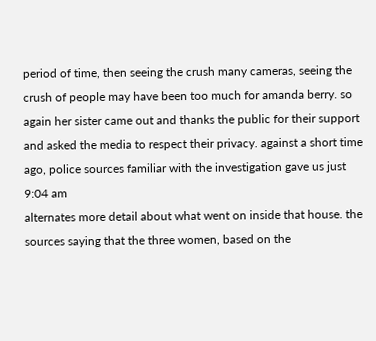period of time, then seeing the crush many cameras, seeing the crush of people may have been too much for amanda berry. so again her sister came out and thanks the public for their support and asked the media to respect their privacy. against a short time ago, police sources familiar with the investigation gave us just
9:04 am
alternates more detail about what went on inside that house. the sources saying that the three women, based on the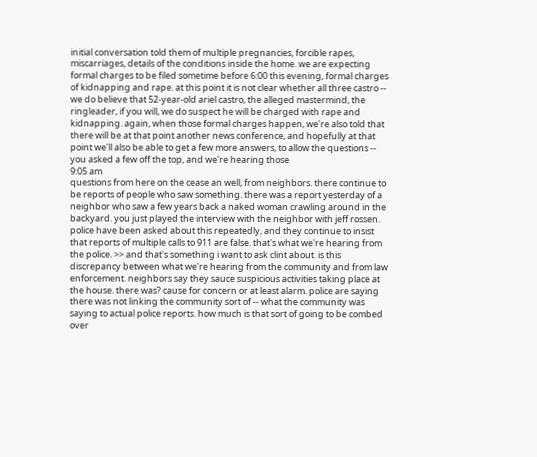initial conversation told them of multiple pregnancies, forcible rapes, miscarriages, details of the conditions inside the home. we are expecting formal charges to be filed sometime before 6:00 this evening, formal charges of kidnapping and rape. at this point it is not clear whether all three castro -- we do believe that 52-year-old ariel castro, the alleged mastermind, the ringleader, if you will, we do suspect he will be charged with rape and kidnapping. again, when those formal charges happen, we're also told that there will be at that point another news conference, and hopefully at that point we'll also be able to get a few more answers, to allow the questions -- you asked a few off the top, and we're hearing those
9:05 am
questions from here on the cease an well, from neighbors. there continue to be reports of people who saw something. there was a report yesterday of a neighbor who saw a few years back a naked woman crawling around in the backyard. you just played the interview with the neighbor with jeff rossen. police have been asked about this repeatedly, and they continue to insist that reports of multiple calls to 911 are false. that's what we're hearing from the police. >> and that's something i want to ask clint about. is this discrepancy between what we're hearing from the community and from law enforcement. neighbors say they sauce suspicious activities taking place at the house. there was? cause for concern or at least alarm. police are saying there was not linking the community sort of -- what the community was saying to actual police reports. how much is that sort of going to be combed over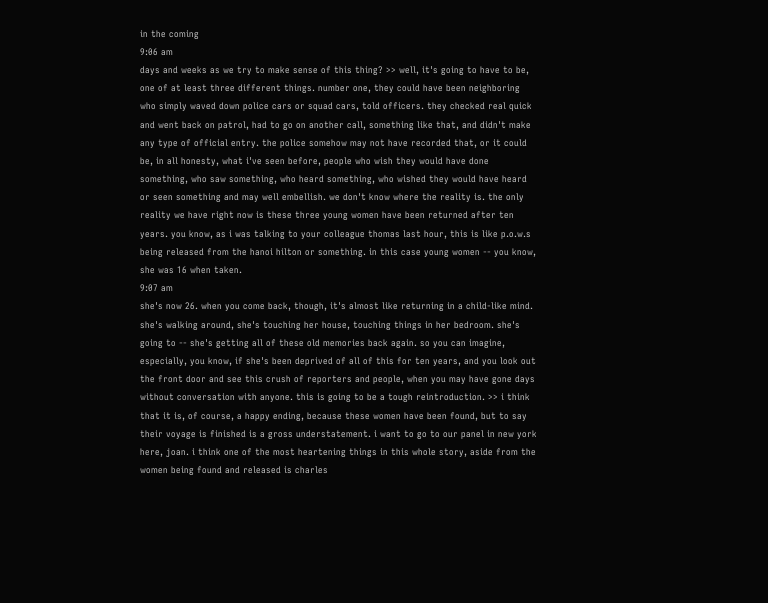in the coming
9:06 am
days and weeks as we try to make sense of this thing? >> well, it's going to have to be, one of at least three different things. number one, they could have been neighboring who simply waved down police cars or squad cars, told officers. they checked real quick and went back on patrol, had to go on another call, something like that, and didn't make any type of official entry. the police somehow may not have recorded that, or it could be, in all honesty, what i've seen before, people who wish they would have done something, who saw something, who heard something, who wished they would have heard or seen something and may well embellish. we don't know where the reality is. the only reality we have right now is these three young women have been returned after ten years. you know, as i was talking to your colleague thomas last hour, this is like p.o.w.s being released from the hanoi hilton or something. in this case young women -- you know, she was 16 when taken.
9:07 am
she's now 26. when you come back, though, it's almost like returning in a child-like mind. she's walking around, she's touching her house, touching things in her bedroom. she's going to -- she's getting all of these old memories back again. so you can imagine, especially, you know, if she's been deprived of all of this for ten years, and you look out the front door and see this crush of reporters and people, when you may have gone days without conversation with anyone. this is going to be a tough reintroduction. >> i think that it is, of course, a happy ending, because these women have been found, but to say their voyage is finished is a gross understatement. i want to go to our panel in new york here, joan. i think one of the most heartening things in this whole story, aside from the women being found and released is charles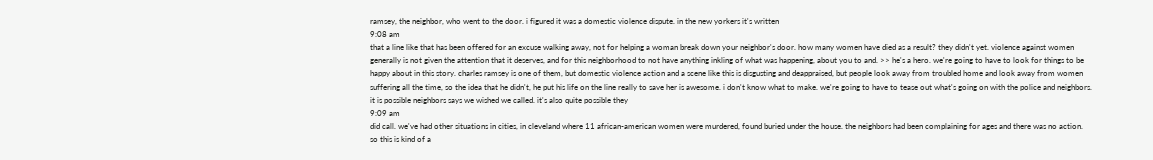ramsey, the neighbor, who went to the door. i figured it was a domestic violence dispute. in the new yorkers it's written
9:08 am
that a line like that has been offered for an excuse walking away, not for helping a woman break down your neighbor's door. how many women have died as a result? they didn't yet. violence against women generally is not given the attention that it deserves, and for this neighborhood to not have anything inkling of what was happening, about you to and. >> he's a hero. we're going to have to look for things to be happy about in this story. charles ramsey is one of them, but domestic violence action and a scene like this is disgusting and deappraised, but people look away from troubled home and look away from women suffering all the time, so the idea that he didn't, he put his life on the line really to save her is awesome. i don't know what to make. we're going to have to tease out what's going on with the police and neighbors. it is possible neighbors says we wished we called. it's also quite possible they
9:09 am
did call. we've had other situations in cities, in cleveland where 11 african-american women were murdered, found buried under the house. the neighbors had been complaining for ages and there was no action. so this is kind of a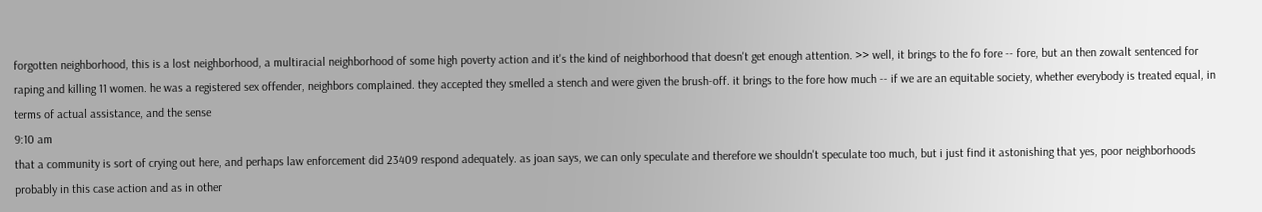forgotten neighborhood, this is a lost neighborhood, a multiracial neighborhood of some high poverty action and it's the kind of neighborhood that doesn't get enough attention. >> well, it brings to the fo fore -- fore, but an then zowalt sentenced for raping and killing 11 women. he was a registered sex offender, neighbors complained. they accepted they smelled a stench and were given the brush-off. it brings to the fore how much -- if we are an equitable society, whether everybody is treated equal, in terms of actual assistance, and the sense
9:10 am
that a community is sort of crying out here, and perhaps law enforcement did 23409 respond adequately. as joan says, we can only speculate and therefore we shouldn't speculate too much, but i just find it astonishing that yes, poor neighborhoods probably in this case action and as in other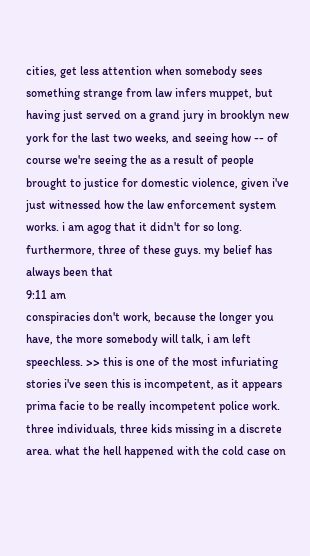cities, get less attention when somebody sees something strange from law infers muppet, but having just served on a grand jury in brooklyn new york for the last two weeks, and seeing how -- of course we're seeing the as a result of people brought to justice for domestic violence, given i've just witnessed how the law enforcement system works. i am agog that it didn't for so long. furthermore, three of these guys. my belief has always been that
9:11 am
conspiracies don't work, because the longer you have, the more somebody will talk, i am left speechless. >> this is one of the most infuriating stories i've seen this is incompetent, as it appears prima facie to be really incompetent police work. three individuals, three kids missing in a discrete area. what the hell happened with the cold case on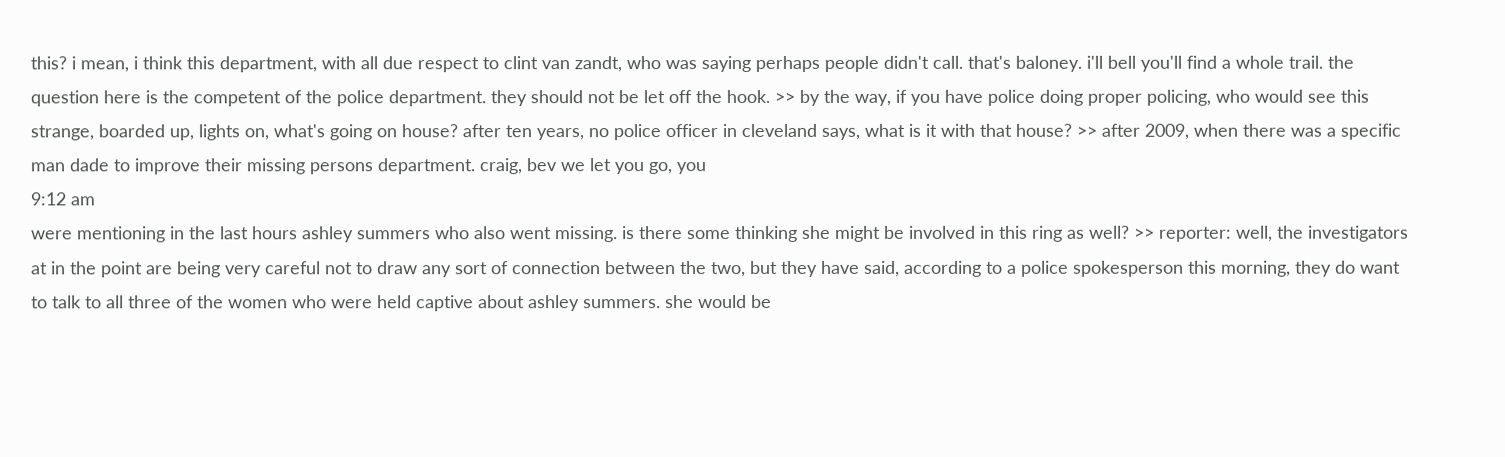this? i mean, i think this department, with all due respect to clint van zandt, who was saying perhaps people didn't call. that's baloney. i'll bell you'll find a whole trail. the question here is the competent of the police department. they should not be let off the hook. >> by the way, if you have police doing proper policing, who would see this strange, boarded up, lights on, what's going on house? after ten years, no police officer in cleveland says, what is it with that house? >> after 2009, when there was a specific man dade to improve their missing persons department. craig, bev we let you go, you
9:12 am
were mentioning in the last hours ashley summers who also went missing. is there some thinking she might be involved in this ring as well? >> reporter: well, the investigators at in the point are being very careful not to draw any sort of connection between the two, but they have said, according to a police spokesperson this morning, they do want to talk to all three of the women who were held captive about ashley summers. she would be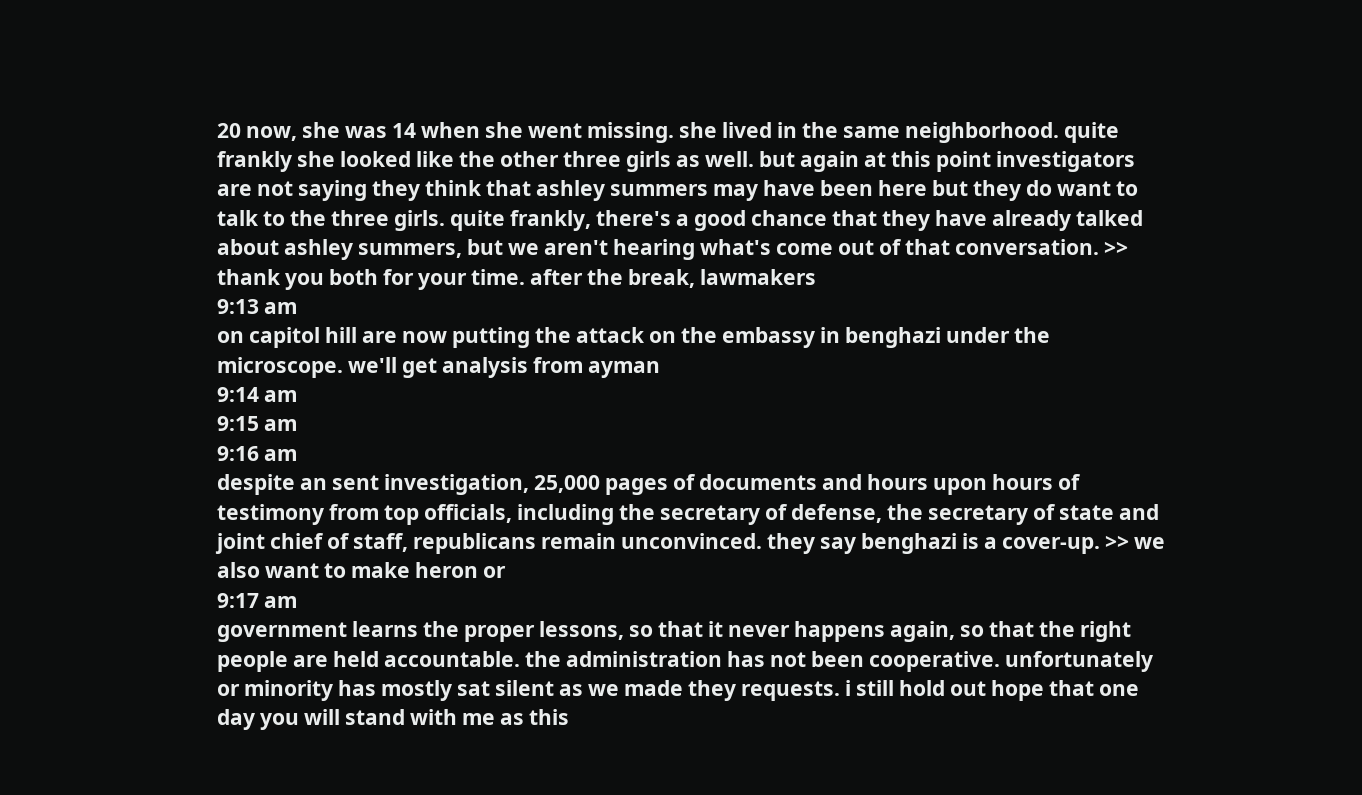20 now, she was 14 when she went missing. she lived in the same neighborhood. quite frankly she looked like the other three girls as well. but again at this point investigators are not saying they think that ashley summers may have been here but they do want to talk to the three girls. quite frankly, there's a good chance that they have already talked about ashley summers, but we aren't hearing what's come out of that conversation. >> thank you both for your time. after the break, lawmakers
9:13 am
on capitol hill are now putting the attack on the embassy in benghazi under the microscope. we'll get analysis from ayman
9:14 am
9:15 am
9:16 am
despite an sent investigation, 25,000 pages of documents and hours upon hours of testimony from top officials, including the secretary of defense, the secretary of state and joint chief of staff, republicans remain unconvinced. they say benghazi is a cover-up. >> we also want to make heron or
9:17 am
government learns the proper lessons, so that it never happens again, so that the right people are held accountable. the administration has not been cooperative. unfortunately or minority has mostly sat silent as we made they requests. i still hold out hope that one day you will stand with me as this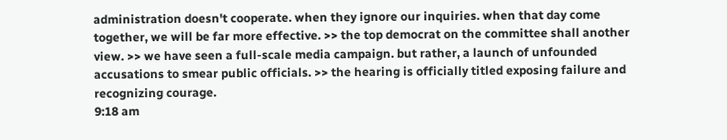administration doesn't cooperate. when they ignore our inquiries. when that day come together, we will be far more effective. >> the top democrat on the committee shall another view. >> we have seen a full-scale media campaign. but rather, a launch of unfounded accusations to smear public officials. >> the hearing is officially titled exposing failure and recognizing courage.
9:18 am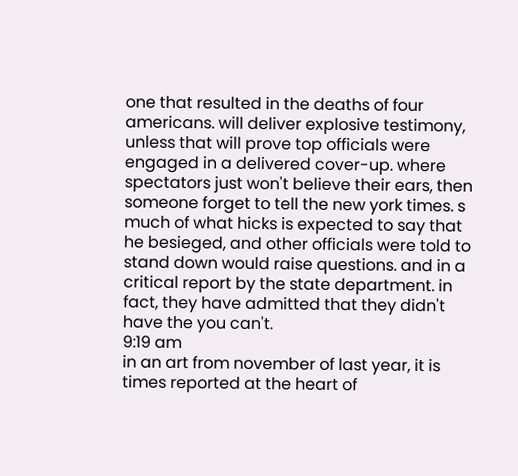one that resulted in the deaths of four americans. will deliver explosive testimony, unless that will prove top officials were engaged in a delivered cover-up. where spectators just won't believe their ears, then someone forget to tell the new york times. s much of what hicks is expected to say that he besieged, and other officials were told to stand down would raise questions. and in a critical report by the state department. in fact, they have admitted that they didn't have the you can't.
9:19 am
in an art from november of last year, it is times reported at the heart of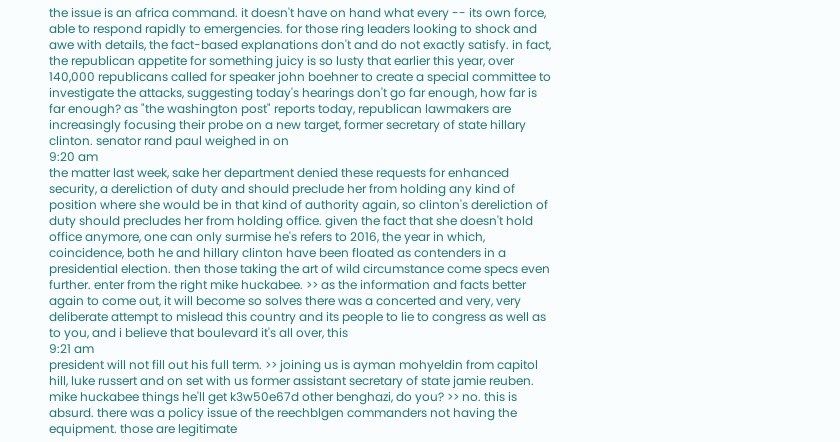the issue is an africa command. it doesn't have on hand what every -- its own force, able to respond rapidly to emergencies. for those ring leaders looking to shock and awe with details, the fact-based explanations don't and do not exactly satisfy. in fact, the republican appetite for something juicy is so lusty that earlier this year, over 140,000 republicans called for speaker john boehner to create a special committee to investigate the attacks, suggesting today's hearings don't go far enough, how far is far enough? as "the washington post" reports today, republican lawmakers are increasingly focusing their probe on a new target, former secretary of state hillary clinton. senator rand paul weighed in on
9:20 am
the matter last week, sake her department denied these requests for enhanced security, a dereliction of duty and should preclude her from holding any kind of position where she would be in that kind of authority again, so clinton's dereliction of duty should precludes her from holding office. given the fact that she doesn't hold office anymore, one can only surmise he's refers to 2016, the year in which, coincidence, both he and hillary clinton have been floated as contenders in a presidential election. then those taking the art of wild circumstance come specs even further. enter from the right mike huckabee. >> as the information and facts better again to come out, it will become so solves there was a concerted and very, very deliberate attempt to mislead this country and its people to lie to congress as well as to you, and i believe that boulevard it's all over, this
9:21 am
president will not fill out his full term. >> joining us is ayman mohyeldin from capitol hill, luke russert and on set with us former assistant secretary of state jamie reuben. mike huckabee things he'll get k3w50e67d other benghazi, do you? >> no. this is absurd. there was a policy issue of the reechblgen commanders not having the equipment. those are legitimate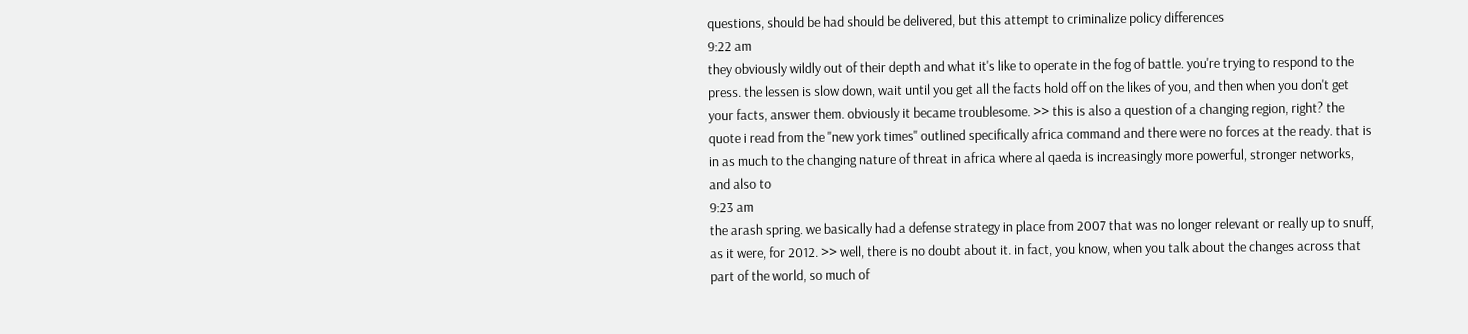questions, should be had should be delivered, but this attempt to criminalize policy differences
9:22 am
they obviously wildly out of their depth and what it's like to operate in the fog of battle. you're trying to respond to the press. the lessen is slow down, wait until you get all the facts hold off on the likes of you, and then when you don't get your facts, answer them. obviously it became troublesome. >> this is also a question of a changing region, right? the quote i read from the "new york times" outlined specifically africa command and there were no forces at the ready. that is in as much to the changing nature of threat in africa where al qaeda is increasingly more powerful, stronger networks, and also to
9:23 am
the arash spring. we basically had a defense strategy in place from 2007 that was no longer relevant or really up to snuff, as it were, for 2012. >> well, there is no doubt about it. in fact, you know, when you talk about the changes across that part of the world, so much of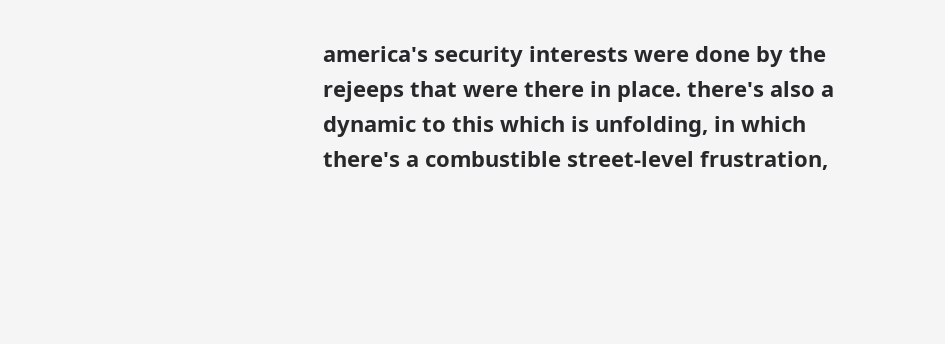america's security interests were done by the rejeeps that were there in place. there's also a dynamic to this which is unfolding, in which there's a combustible street-level frustration,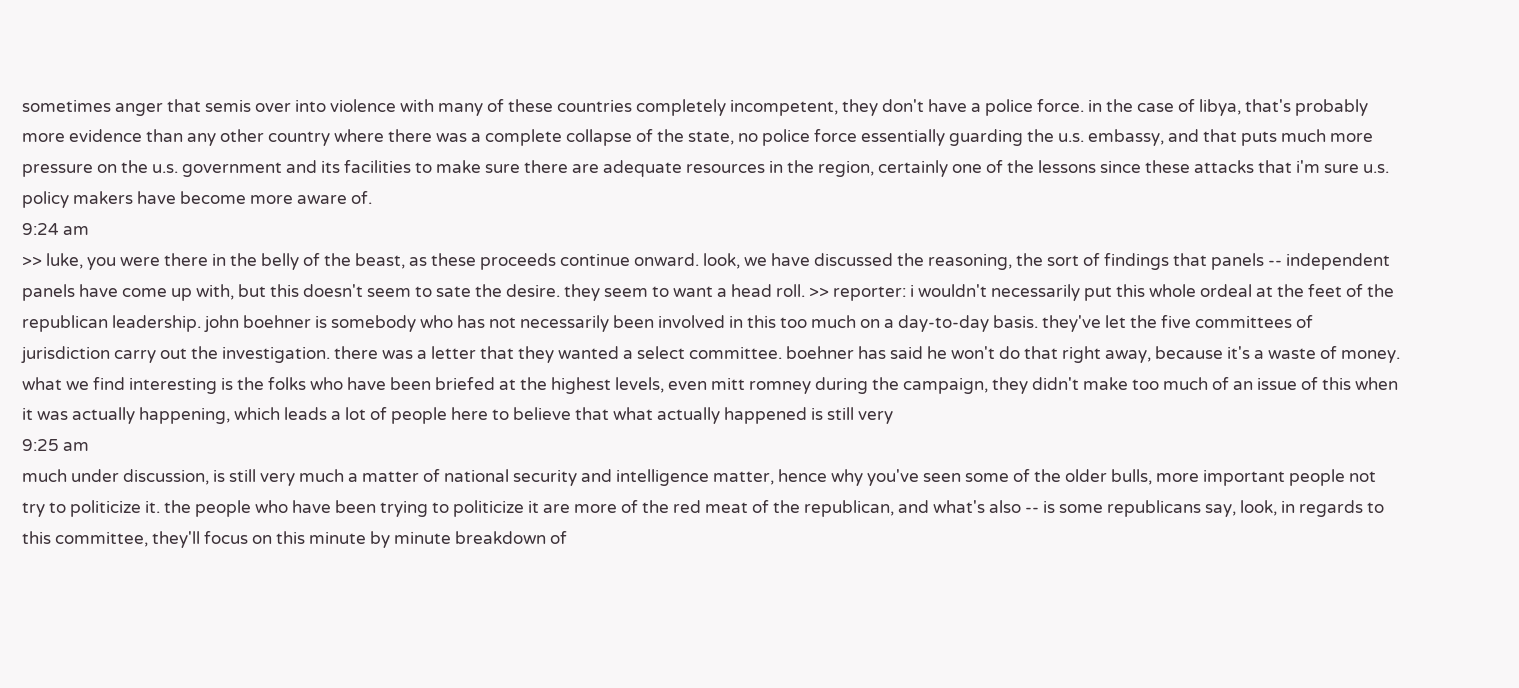sometimes anger that semis over into violence with many of these countries completely incompetent, they don't have a police force. in the case of libya, that's probably more evidence than any other country where there was a complete collapse of the state, no police force essentially guarding the u.s. embassy, and that puts much more pressure on the u.s. government and its facilities to make sure there are adequate resources in the region, certainly one of the lessons since these attacks that i'm sure u.s. policy makers have become more aware of.
9:24 am
>> luke, you were there in the belly of the beast, as these proceeds continue onward. look, we have discussed the reasoning, the sort of findings that panels -- independent panels have come up with, but this doesn't seem to sate the desire. they seem to want a head roll. >> reporter: i wouldn't necessarily put this whole ordeal at the feet of the republican leadership. john boehner is somebody who has not necessarily been involved in this too much on a day-to-day basis. they've let the five committees of jurisdiction carry out the investigation. there was a letter that they wanted a select committee. boehner has said he won't do that right away, because it's a waste of money. what we find interesting is the folks who have been briefed at the highest levels, even mitt romney during the campaign, they didn't make too much of an issue of this when it was actually happening, which leads a lot of people here to believe that what actually happened is still very
9:25 am
much under discussion, is still very much a matter of national security and intelligence matter, hence why you've seen some of the older bulls, more important people not try to politicize it. the people who have been trying to politicize it are more of the red meat of the republican, and what's also -- is some republicans say, look, in regards to this committee, they'll focus on this minute by minute breakdown of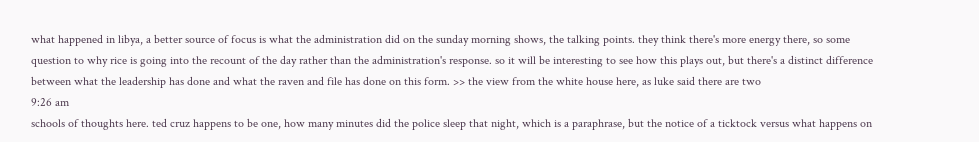what happened in libya, a better source of focus is what the administration did on the sunday morning shows, the talking points. they think there's more energy there, so some question to why rice is going into the recount of the day rather than the administration's response. so it will be interesting to see how this plays out, but there's a distinct difference between what the leadership has done and what the raven and file has done on this form. >> the view from the white house here, as luke said there are two
9:26 am
schools of thoughts here. ted cruz happens to be one, how many minutes did the police sleep that night, which is a paraphrase, but the notice of a ticktock versus what happens on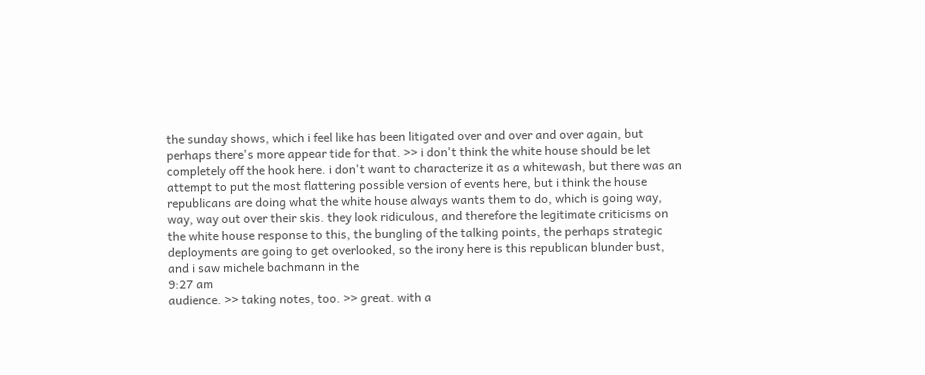the sunday shows, which i feel like has been litigated over and over and over again, but perhaps there's more appear tide for that. >> i don't think the white house should be let completely off the hook here. i don't want to characterize it as a whitewash, but there was an attempt to put the most flattering possible version of events here, but i think the house republicans are doing what the white house always wants them to do, which is going way, way, way out over their skis. they look ridiculous, and therefore the legitimate criticisms on the white house response to this, the bungling of the talking points, the perhaps strategic deployments are going to get overlooked, so the irony here is this republican blunder bust, and i saw michele bachmann in the
9:27 am
audience. >> taking notes, too. >> great. with a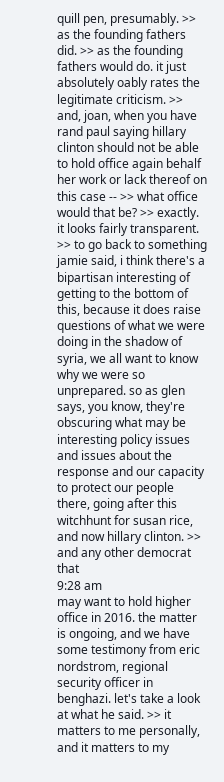quill pen, presumably. >> as the founding fathers did. >> as the founding fathers would do. it just absolutely oably rates the legitimate criticism. >> and, joan, when you have rand paul saying hillary clinton should not be able to hold office again behalf her work or lack thereof on this case -- >> what office would that be? >> exactly. it looks fairly transparent. >> to go back to something jamie said, i think there's a bipartisan interesting of getting to the bottom of this, because it does raise questions of what we were doing in the shadow of syria, we all want to know why we were so unprepared. so as glen says, you know, they're obscuring what may be interesting policy issues and issues about the response and our capacity to protect our people there, going after this witchhunt for susan rice, and now hillary clinton. >> and any other democrat that
9:28 am
may want to hold higher office in 2016. the matter is ongoing, and we have some testimony from eric nordstrom, regional security officer in benghazi. let's take a look at what he said. >> it matters to me personally, and it matters to my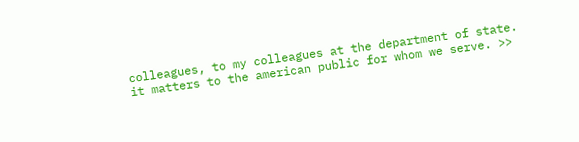colleagues, to my colleagues at the department of state. it matters to the american public for whom we serve. >>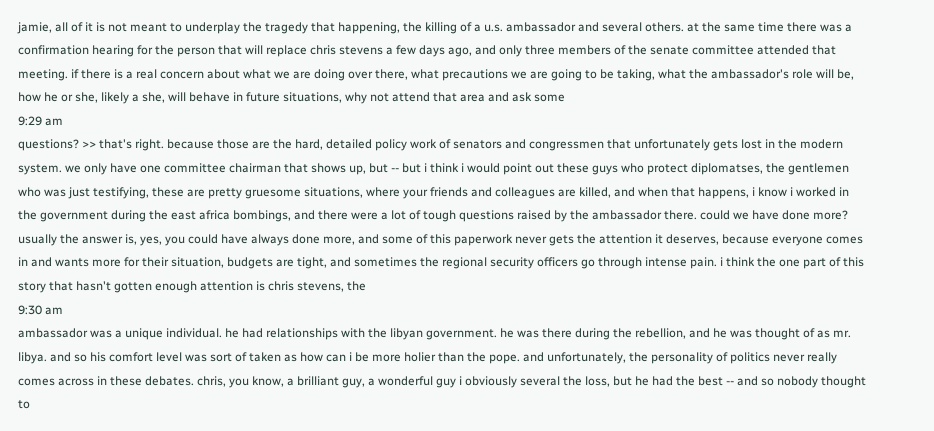jamie, all of it is not meant to underplay the tragedy that happening, the killing of a u.s. ambassador and several others. at the same time there was a confirmation hearing for the person that will replace chris stevens a few days ago, and only three members of the senate committee attended that meeting. if there is a real concern about what we are doing over there, what precautions we are going to be taking, what the ambassador's role will be, how he or she, likely a she, will behave in future situations, why not attend that area and ask some
9:29 am
questions? >> that's right. because those are the hard, detailed policy work of senators and congressmen that unfortunately gets lost in the modern system. we only have one committee chairman that shows up, but -- but i think i would point out these guys who protect diplomatses, the gentlemen who was just testifying, these are pretty gruesome situations, where your friends and colleagues are killed, and when that happens, i know i worked in the government during the east africa bombings, and there were a lot of tough questions raised by the ambassador there. could we have done more? usually the answer is, yes, you could have always done more, and some of this paperwork never gets the attention it deserves, because everyone comes in and wants more for their situation, budgets are tight, and sometimes the regional security officers go through intense pain. i think the one part of this story that hasn't gotten enough attention is chris stevens, the
9:30 am
ambassador was a unique individual. he had relationships with the libyan government. he was there during the rebellion, and he was thought of as mr. libya. and so his comfort level was sort of taken as how can i be more holier than the pope. and unfortunately, the personality of politics never really comes across in these debates. chris, you know, a brilliant guy, a wonderful guy i obviously several the loss, but he had the best -- and so nobody thought to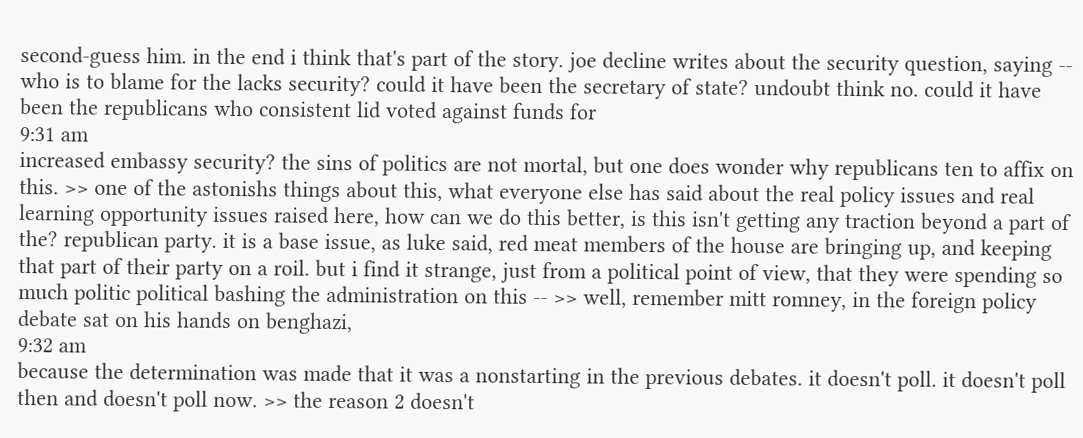second-guess him. in the end i think that's part of the story. joe decline writes about the security question, saying -- who is to blame for the lacks security? could it have been the secretary of state? undoubt think no. could it have been the republicans who consistent lid voted against funds for
9:31 am
increased embassy security? the sins of politics are not mortal, but one does wonder why republicans ten to affix on this. >> one of the astonishs things about this, what everyone else has said about the real policy issues and real learning opportunity issues raised here, how can we do this better, is this isn't getting any traction beyond a part of the? republican party. it is a base issue, as luke said, red meat members of the house are bringing up, and keeping that part of their party on a roil. but i find it strange, just from a political point of view, that they were spending so much politic political bashing the administration on this -- >> well, remember mitt romney, in the foreign policy debate sat on his hands on benghazi,
9:32 am
because the determination was made that it was a nonstarting in the previous debates. it doesn't poll. it doesn't poll then and doesn't poll now. >> the reason 2 doesn't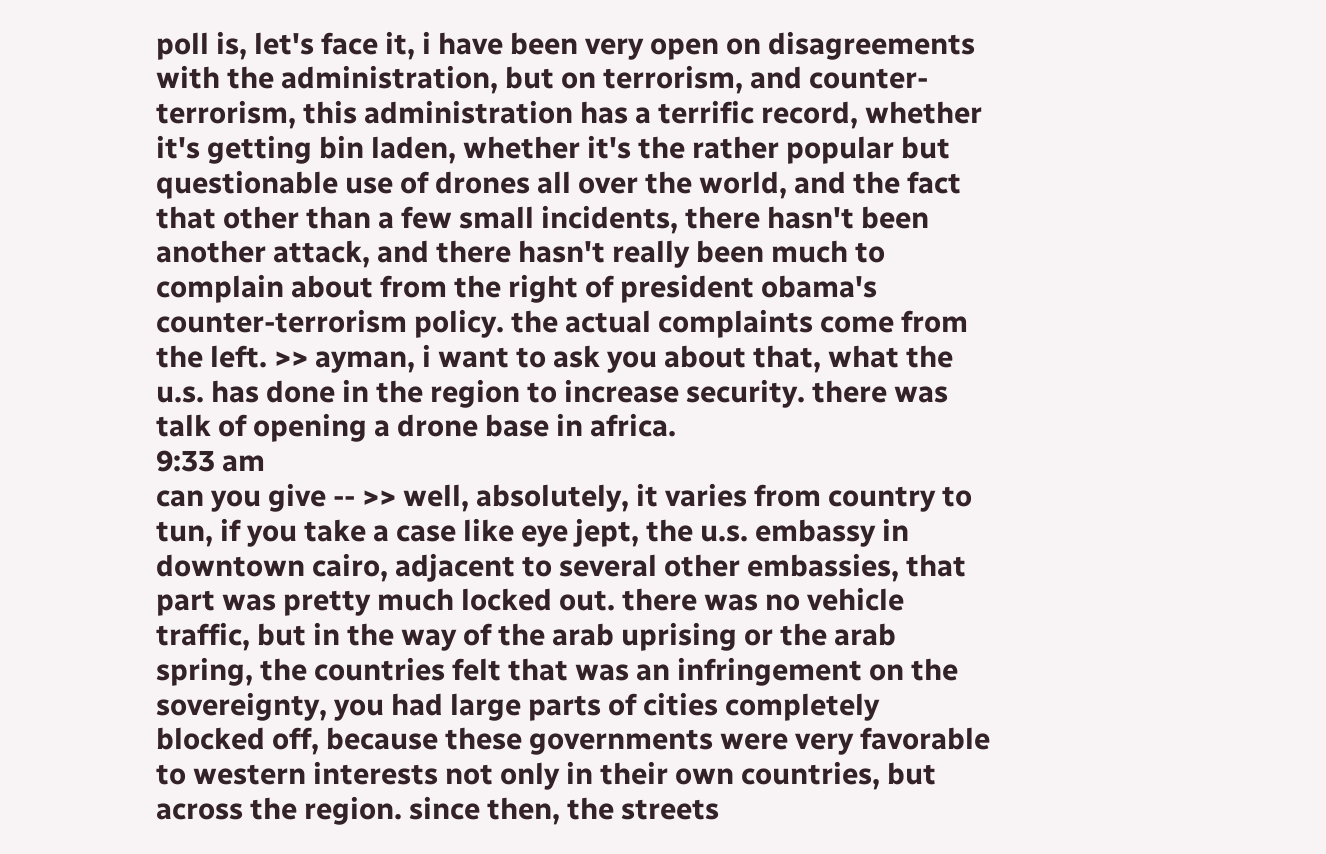poll is, let's face it, i have been very open on disagreements with the administration, but on terrorism, and counter-terrorism, this administration has a terrific record, whether it's getting bin laden, whether it's the rather popular but questionable use of drones all over the world, and the fact that other than a few small incidents, there hasn't been another attack, and there hasn't really been much to complain about from the right of president obama's counter-terrorism policy. the actual complaints come from the left. >> ayman, i want to ask you about that, what the u.s. has done in the region to increase security. there was talk of opening a drone base in africa.
9:33 am
can you give -- >> well, absolutely, it varies from country to tun, if you take a case like eye jept, the u.s. embassy in downtown cairo, adjacent to several other embassies, that part was pretty much locked out. there was no vehicle traffic, but in the way of the arab uprising or the arab spring, the countries felt that was an infringement on the sovereignty, you had large parts of cities completely blocked off, because these governments were very favorable to western interests not only in their own countries, but across the region. since then, the streets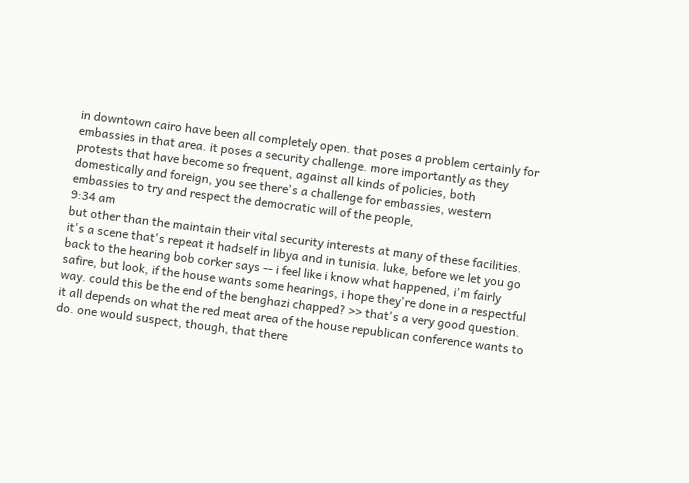in downtown cairo have been all completely open. that poses a problem certainly for embassies in that area. it poses a security challenge. more importantly as they protests that have become so frequent, against all kinds of policies, both domestically and foreign, you see there's a challenge for embassies, western embassies to try and respect the democratic will of the people,
9:34 am
but other than the maintain their vital security interests at many of these facilities. it's a scene that's repeat it hadself in libya and in tunisia. luke, before we let you go back to the hearing bob corker says -- i feel like i know what happened, i'm fairly safire, but look, if the house wants some hearings, i hope they're done in a respectful way. could this be the end of the benghazi chapped? >> that's a very good question. it all depends on what the red meat area of the house republican conference wants to do. one would suspect, though, that there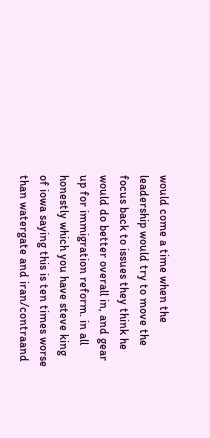would come a time when the leadership would try to move the focus back to issues they think he would do better overall in, and gear up for immigration reform. in all honestly which you have steve king of iowa saying this is ten times worse than watergate and iran/contraand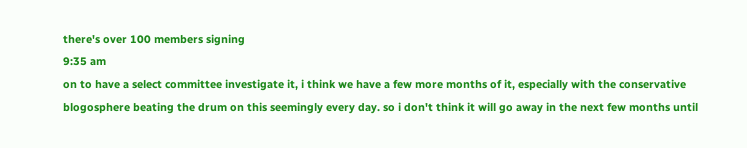there's over 100 members signing
9:35 am
on to have a select committee investigate it, i think we have a few more months of it, especially with the conservative blogosphere beating the drum on this seemingly every day. so i don't think it will go away in the next few months until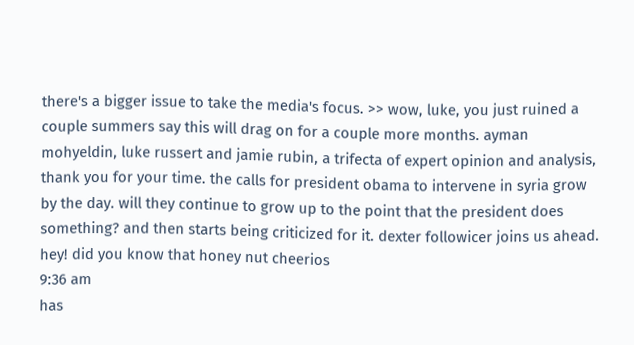there's a bigger issue to take the media's focus. >> wow, luke, you just ruined a couple summers say this will drag on for a couple more months. ayman mohyeldin, luke russert and jamie rubin, a trifecta of expert opinion and analysis, thank you for your time. the calls for president obama to intervene in syria grow by the day. will they continue to grow up to the point that the president does something? and then starts being criticized for it. dexter followicer joins us ahead. hey! did you know that honey nut cheerios
9:36 am
has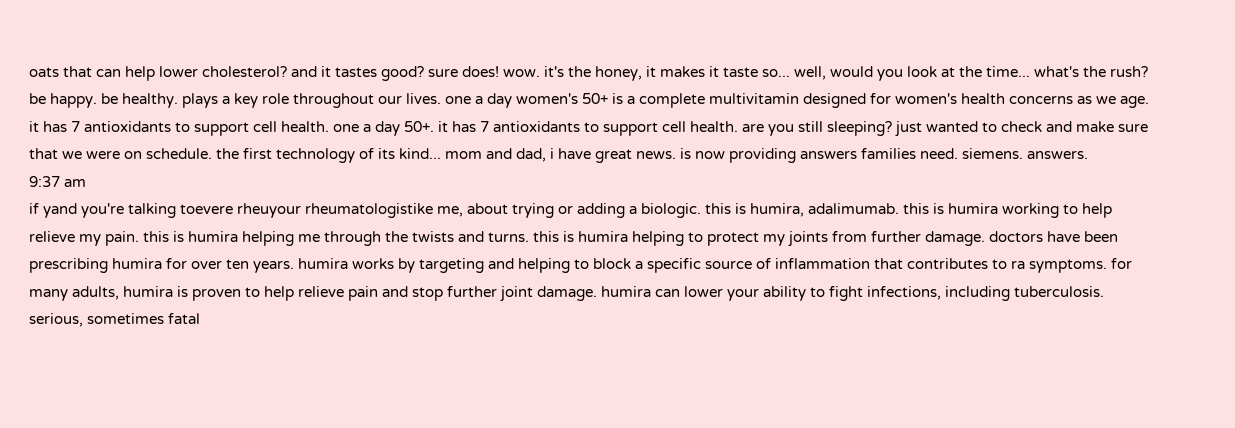oats that can help lower cholesterol? and it tastes good? sure does! wow. it's the honey, it makes it taste so... well, would you look at the time... what's the rush? be happy. be healthy. plays a key role throughout our lives. one a day women's 50+ is a complete multivitamin designed for women's health concerns as we age. it has 7 antioxidants to support cell health. one a day 50+. it has 7 antioxidants to support cell health. are you still sleeping? just wanted to check and make sure that we were on schedule. the first technology of its kind... mom and dad, i have great news. is now providing answers families need. siemens. answers.
9:37 am
if yand you're talking toevere rheuyour rheumatologistike me, about trying or adding a biologic. this is humira, adalimumab. this is humira working to help relieve my pain. this is humira helping me through the twists and turns. this is humira helping to protect my joints from further damage. doctors have been prescribing humira for over ten years. humira works by targeting and helping to block a specific source of inflammation that contributes to ra symptoms. for many adults, humira is proven to help relieve pain and stop further joint damage. humira can lower your ability to fight infections, including tuberculosis. serious, sometimes fatal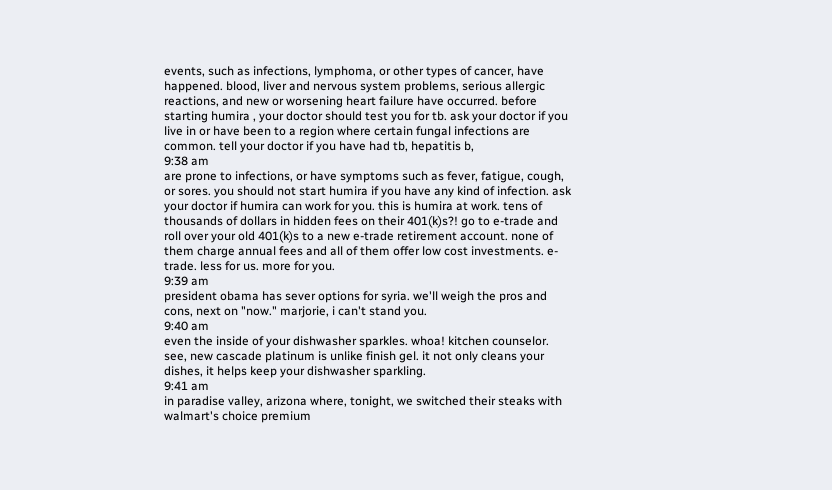events, such as infections, lymphoma, or other types of cancer, have happened. blood, liver and nervous system problems, serious allergic reactions, and new or worsening heart failure have occurred. before starting humira , your doctor should test you for tb. ask your doctor if you live in or have been to a region where certain fungal infections are common. tell your doctor if you have had tb, hepatitis b,
9:38 am
are prone to infections, or have symptoms such as fever, fatigue, cough, or sores. you should not start humira if you have any kind of infection. ask your doctor if humira can work for you. this is humira at work. tens of thousands of dollars in hidden fees on their 401(k)s?! go to e-trade and roll over your old 401(k)s to a new e-trade retirement account. none of them charge annual fees and all of them offer low cost investments. e-trade. less for us. more for you.
9:39 am
president obama has sever options for syria. we'll weigh the pros and cons, next on "now." marjorie, i can't stand you.
9:40 am
even the inside of your dishwasher sparkles. whoa! kitchen counselor. see, new cascade platinum is unlike finish gel. it not only cleans your dishes, it helps keep your dishwasher sparkling.
9:41 am
in paradise valley, arizona where, tonight, we switched their steaks with walmart's choice premium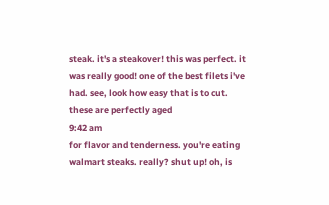steak. it's a steakover! this was perfect. it was really good! one of the best filets i've had. see, look how easy that is to cut. these are perfectly aged
9:42 am
for flavor and tenderness. you're eating walmart steaks. really? shut up! oh, is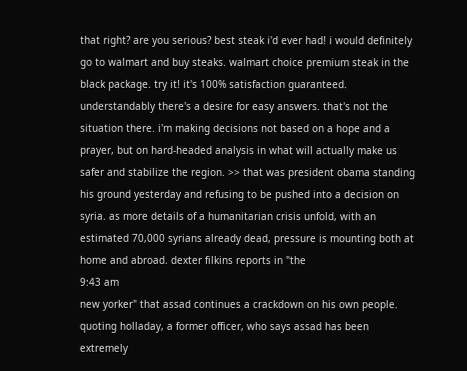that right? are you serious? best steak i'd ever had! i would definitely go to walmart and buy steaks. walmart choice premium steak in the black package. try it! it's 100% satisfaction guaranteed. understandably there's a desire for easy answers. that's not the situation there. i'm making decisions not based on a hope and a prayer, but on hard-headed analysis in what will actually make us safer and stabilize the region. >> that was president obama standing his ground yesterday and refusing to be pushed into a decision on syria. as more details of a humanitarian crisis unfold, with an estimated 70,000 syrians already dead, pressure is mounting both at home and abroad. dexter filkins reports in "the
9:43 am
new yorker" that assad continues a crackdown on his own people. quoting holladay, a former officer, who says assad has been extremely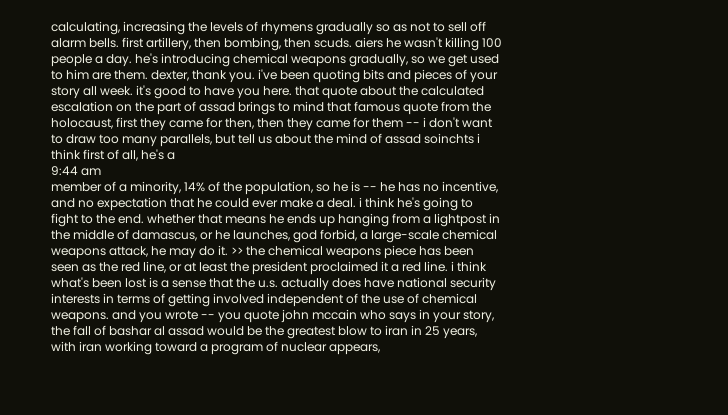calculating, increasing the levels of rhymens gradually so as not to sell off alarm bells. first artillery, then bombing, then scuds. aiers he wasn't killing 100 people a day. he's introducing chemical weapons gradually, so we get used to him are them. dexter, thank you. i've been quoting bits and pieces of your story all week. it's good to have you here. that quote about the calculated escalation on the part of assad brings to mind that famous quote from the holocaust, first they came for then, then they came for them -- i don't want to draw too many parallels, but tell us about the mind of assad soinchts i think first of all, he's a
9:44 am
member of a minority, 14% of the population, so he is -- he has no incentive, and no expectation that he could ever make a deal. i think he's going to fight to the end. whether that means he ends up hanging from a lightpost in the middle of damascus, or he launches, god forbid, a large-scale chemical weapons attack, he may do it. >> the chemical weapons piece has been seen as the red line, or at least the president proclaimed it a red line. i think what's been lost is a sense that the u.s. actually does have national security interests in terms of getting involved independent of the use of chemical weapons. and you wrote -- you quote john mccain who says in your story, the fall of bashar al assad would be the greatest blow to iran in 25 years, with iran working toward a program of nuclear appears,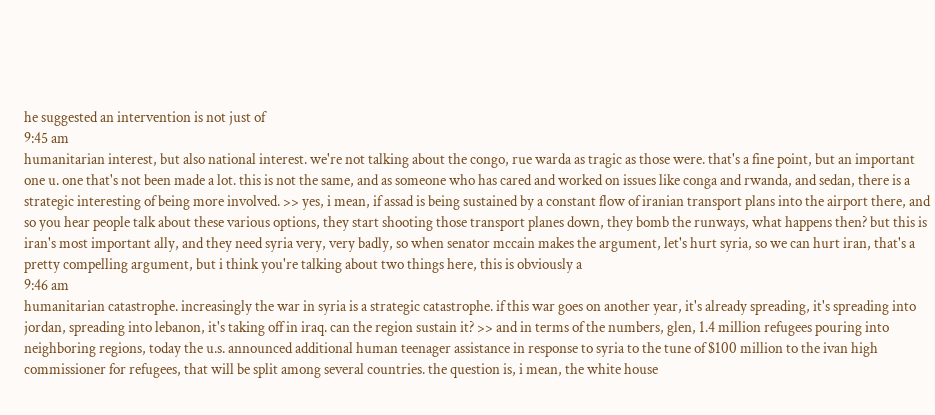he suggested an intervention is not just of
9:45 am
humanitarian interest, but also national interest. we're not talking about the congo, rue warda as tragic as those were. that's a fine point, but an important one u. one that's not been made a lot. this is not the same, and as someone who has cared and worked on issues like conga and rwanda, and sedan, there is a strategic interesting of being more involved. >> yes, i mean, if assad is being sustained by a constant flow of iranian transport plans into the airport there, and so you hear people talk about these various options, they start shooting those transport planes down, they bomb the runways, what happens then? but this is iran's most important ally, and they need syria very, very badly, so when senator mccain makes the argument, let's hurt syria, so we can hurt iran, that's a pretty compelling argument, but i think you're talking about two things here, this is obviously a
9:46 am
humanitarian catastrophe. increasingly the war in syria is a strategic catastrophe. if this war goes on another year, it's already spreading, it's spreading into jordan, spreading into lebanon, it's taking off in iraq. can the region sustain it? >> and in terms of the numbers, glen, 1.4 million refugees pouring into neighboring regions, today the u.s. announced additional human teenager assistance in response to syria to the tune of $100 million to the ivan high commissioner for refugees, that will be split among several countries. the question is, i mean, the white house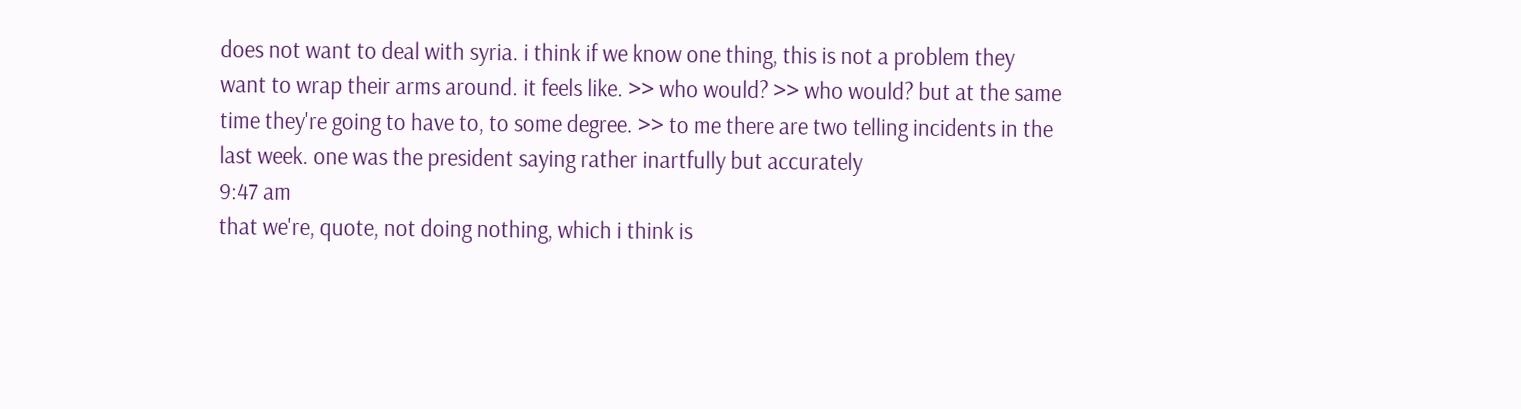does not want to deal with syria. i think if we know one thing, this is not a problem they want to wrap their arms around. it feels like. >> who would? >> who would? but at the same time they're going to have to, to some degree. >> to me there are two telling incidents in the last week. one was the president saying rather inartfully but accurately
9:47 am
that we're, quote, not doing nothing, which i think is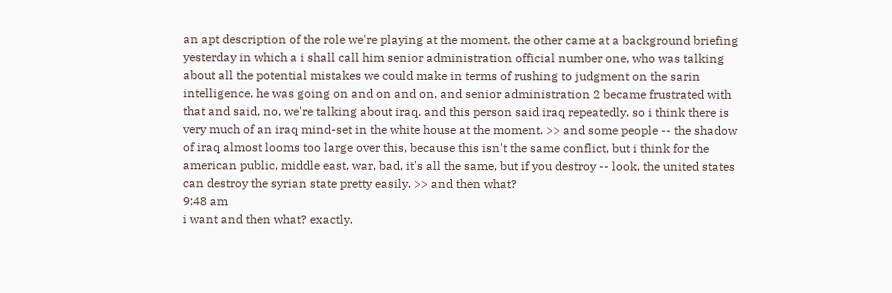an apt description of the role we're playing at the moment. the other came at a background briefing yesterday in which a i shall call him senior administration official number one, who was talking about all the potential mistakes we could make in terms of rushing to judgment on the sarin intelligence. he was going on and on and on, and senior administration 2 became frustrated with that and said, no, we're talking about iraq. and this person said iraq repeatedly. so i think there is very much of an iraq mind-set in the white house at the moment. >> and some people -- the shadow of iraq almost looms too large over this, because this isn't the same conflict, but i think for the american public, middle east, war, bad, it's all the same, but if you destroy -- look, the united states can destroy the syrian state pretty easily. >> and then what?
9:48 am
i want and then what? exactly.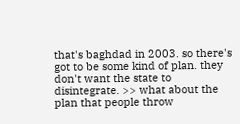that's baghdad in 2003. so there's got to be some kind of plan. they don't want the state to disintegrate. >> what about the plan that people throw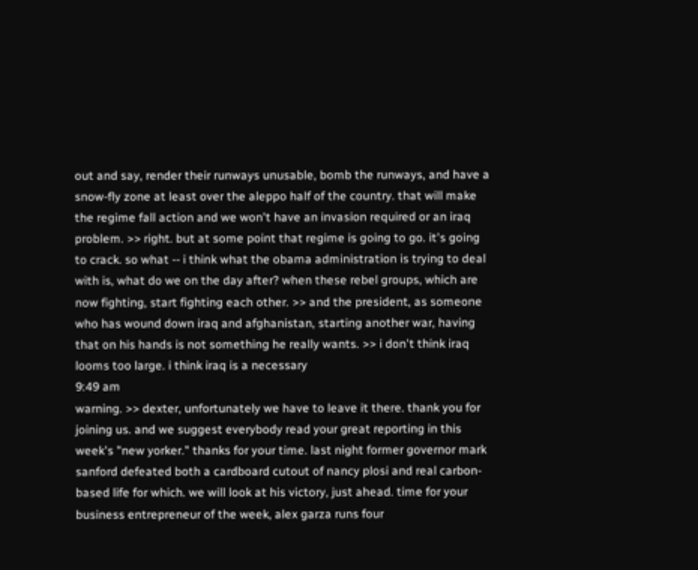out and say, render their runways unusable, bomb the runways, and have a snow-fly zone at least over the aleppo half of the country. that will make the regime fall action and we won't have an invasion required or an iraq problem. >> right. but at some point that regime is going to go. it's going to crack. so what -- i think what the obama administration is trying to deal with is, what do we on the day after? when these rebel groups, which are now fighting, start fighting each other. >> and the president, as someone who has wound down iraq and afghanistan, starting another war, having that on his hands is not something he really wants. >> i don't think iraq looms too large. i think iraq is a necessary
9:49 am
warning. >> dexter, unfortunately we have to leave it there. thank you for joining us. and we suggest everybody read your great reporting in this week's "new yorker." thanks for your time. last night former governor mark sanford defeated both a cardboard cutout of nancy plosi and real carbon-based life for which. we will look at his victory, just ahead. time for your business entrepreneur of the week, alex garza runs four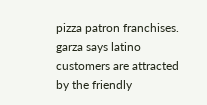pizza patron franchises. garza says latino customers are attracted by the friendly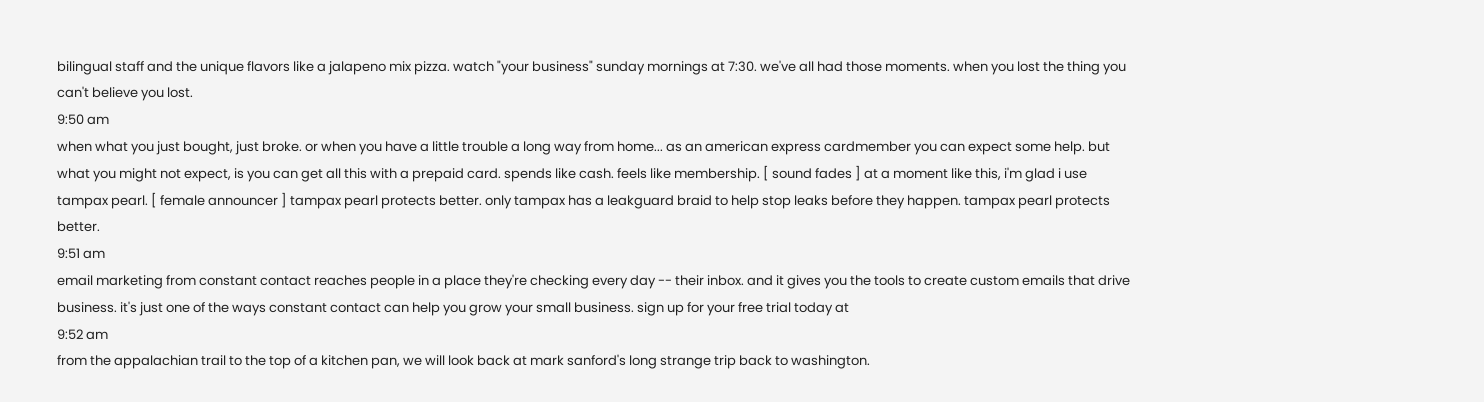bilingual staff and the unique flavors like a jalapeno mix pizza. watch "your business" sunday mornings at 7:30. we've all had those moments. when you lost the thing you can't believe you lost.
9:50 am
when what you just bought, just broke. or when you have a little trouble a long way from home... as an american express cardmember you can expect some help. but what you might not expect, is you can get all this with a prepaid card. spends like cash. feels like membership. [ sound fades ] at a moment like this, i'm glad i use tampax pearl. [ female announcer ] tampax pearl protects better. only tampax has a leakguard braid to help stop leaks before they happen. tampax pearl protects better.
9:51 am
email marketing from constant contact reaches people in a place they're checking every day -- their inbox. and it gives you the tools to create custom emails that drive business. it's just one of the ways constant contact can help you grow your small business. sign up for your free trial today at
9:52 am
from the appalachian trail to the top of a kitchen pan, we will look back at mark sanford's long strange trip back to washington.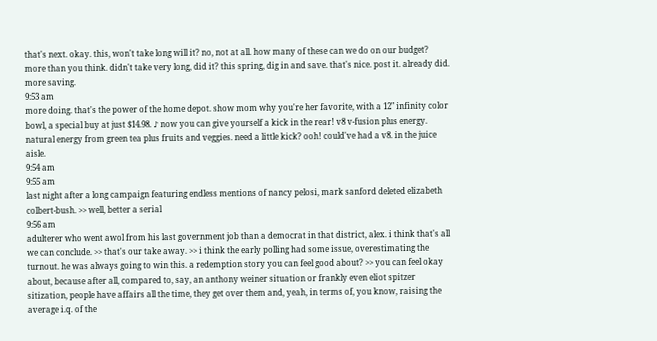that's next. okay. this, won't take long will it? no, not at all. how many of these can we do on our budget? more than you think. didn't take very long, did it? this spring, dig in and save. that's nice. post it. already did. more saving.
9:53 am
more doing. that's the power of the home depot. show mom why you're her favorite, with a 12" infinity color bowl, a special buy at just $14.98. ♪ now you can give yourself a kick in the rear! v8 v-fusion plus energy. natural energy from green tea plus fruits and veggies. need a little kick? ooh! could've had a v8. in the juice aisle.
9:54 am
9:55 am
last night after a long campaign featuring endless mentions of nancy pelosi, mark sanford deleted elizabeth colbert-bush. >> well, better a serial
9:56 am
adulterer who went awol from his last government job than a democrat in that district, alex. i think that's all we can conclude. >> that's our take away. >> i think the early polling had some issue, overestimating the turnout. he was always going to win this. a redemption story you can feel good about? >> you can feel okay about, because after all, compared to, say, an anthony weiner situation or frankly even eliot spitzer sitization, people have affairs all the time, they get over them and, yeah, in terms of, you know, raising the average i.q. of the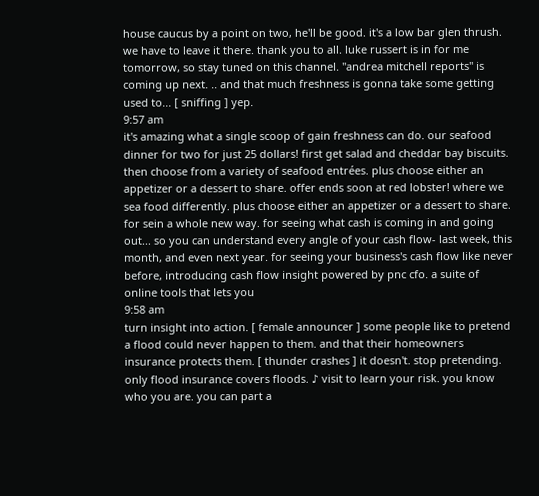house caucus by a point on two, he'll be good. it's a low bar glen thrush. we have to leave it there. thank you to all. luke russert is in for me tomorrow, so stay tuned on this channel. "andrea mitchell reports" is coming up next. .. and that much freshness is gonna take some getting used to... [ sniffing ] yep.
9:57 am
it's amazing what a single scoop of gain freshness can do. our seafood dinner for two for just 25 dollars! first get salad and cheddar bay biscuits. then choose from a variety of seafood entrées. plus choose either an appetizer or a dessert to share. offer ends soon at red lobster! where we sea food differently. plus choose either an appetizer or a dessert to share. for sein a whole new way. for seeing what cash is coming in and going out... so you can understand every angle of your cash flow- last week, this month, and even next year. for seeing your business's cash flow like never before, introducing cash flow insight powered by pnc cfo. a suite of online tools that lets you
9:58 am
turn insight into action. [ female announcer ] some people like to pretend a flood could never happen to them. and that their homeowners insurance protects them. [ thunder crashes ] it doesn't. stop pretending. only flood insurance covers floods. ♪ visit to learn your risk. you know who you are. you can part a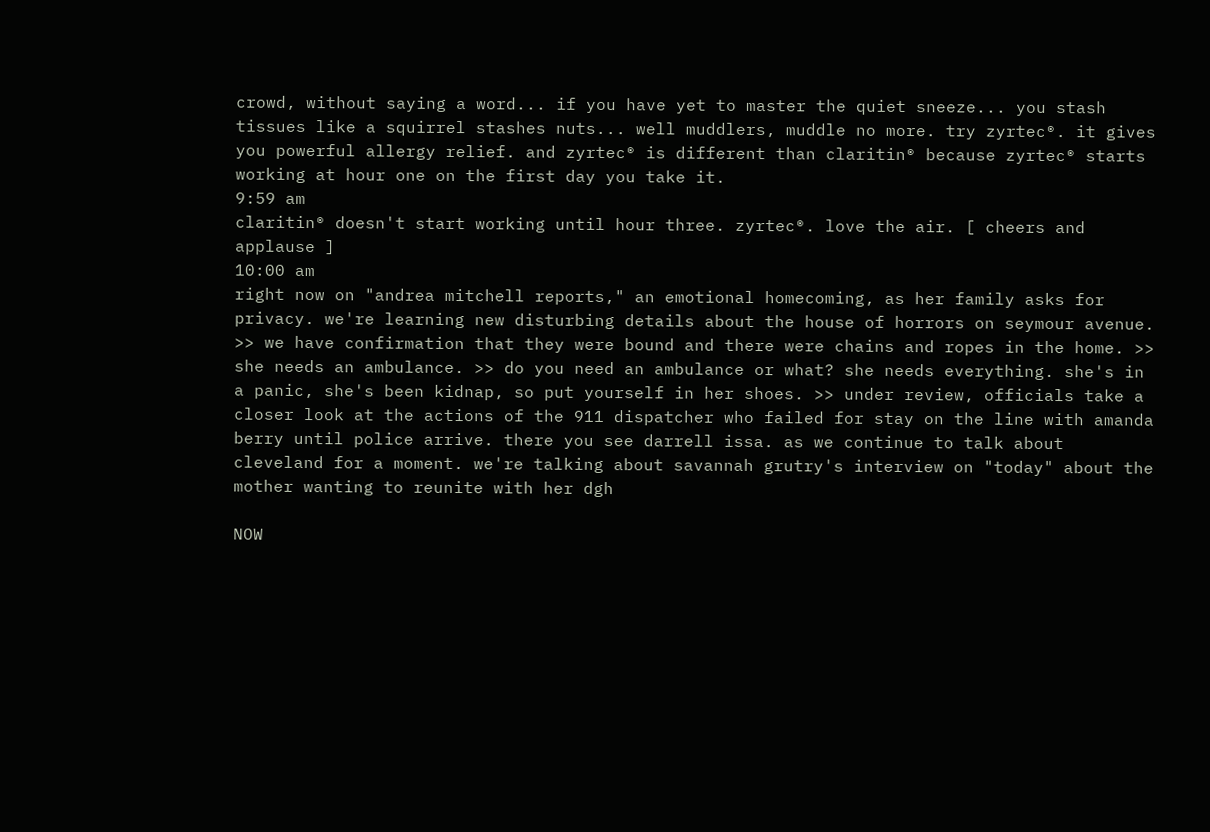crowd, without saying a word... if you have yet to master the quiet sneeze... you stash tissues like a squirrel stashes nuts... well muddlers, muddle no more. try zyrtec®. it gives you powerful allergy relief. and zyrtec® is different than claritin® because zyrtec® starts working at hour one on the first day you take it.
9:59 am
claritin® doesn't start working until hour three. zyrtec®. love the air. [ cheers and applause ]
10:00 am
right now on "andrea mitchell reports," an emotional homecoming, as her family asks for privacy. we're learning new disturbing details about the house of horrors on seymour avenue. >> we have confirmation that they were bound and there were chains and ropes in the home. >> she needs an ambulance. >> do you need an ambulance or what? she needs everything. she's in a panic, she's been kidnap, so put yourself in her shoes. >> under review, officials take a closer look at the actions of the 911 dispatcher who failed for stay on the line with amanda berry until police arrive. there you see darrell issa. as we continue to talk about cleveland for a moment. we're talking about savannah grutry's interview on "today" about the mother wanting to reunite with her dgh

NOW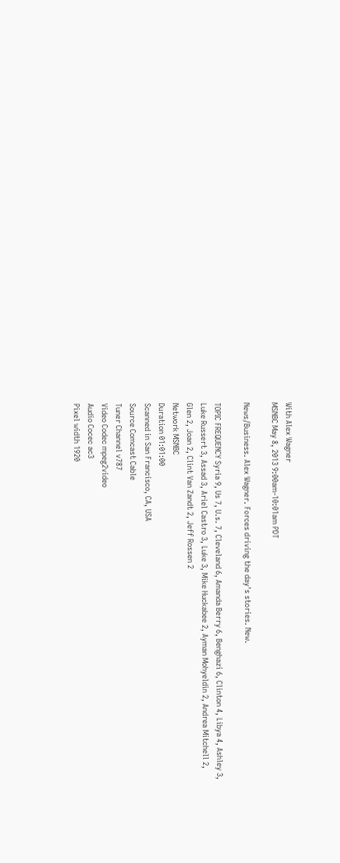With Alex Wagner
MSNBC May 8, 2013 9:00am-10:01am PDT

News/Business. Alex Wagner. Forces driving the day's stories. New.

TOPIC FREQUENCY Syria 9, Us 7, U.s. 7, Cleveland 6, Amanda Berry 6, Benghazi 6, Clinton 4, Libya 4, Ashley 3, Luke Russert 3, Assad 3, Ariel Castro 3, Luke 3, Mike Huckabee 2, Ayman Mohyeldin 2, Andrea Mitchell 2, Glen 2, Joan 2, Clint Van Zandt 2, Jeff Rossen 2
Network MSNBC
Duration 01:01:00
Scanned in San Francisco, CA, USA
Source Comcast Cable
Tuner Channel v787
Video Codec mpeg2video
Audio Cocec ac3
Pixel width 1920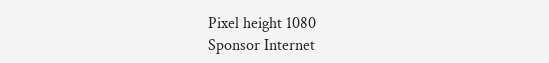Pixel height 1080
Sponsor Internet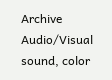Archive
Audio/Visual sound, color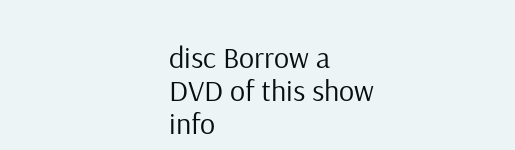disc Borrow a DVD of this show
info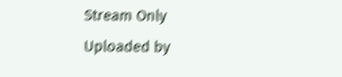Stream Only
Uploaded by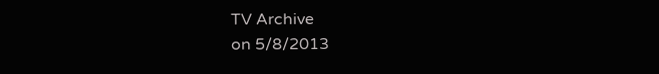TV Archive
on 5/8/2013